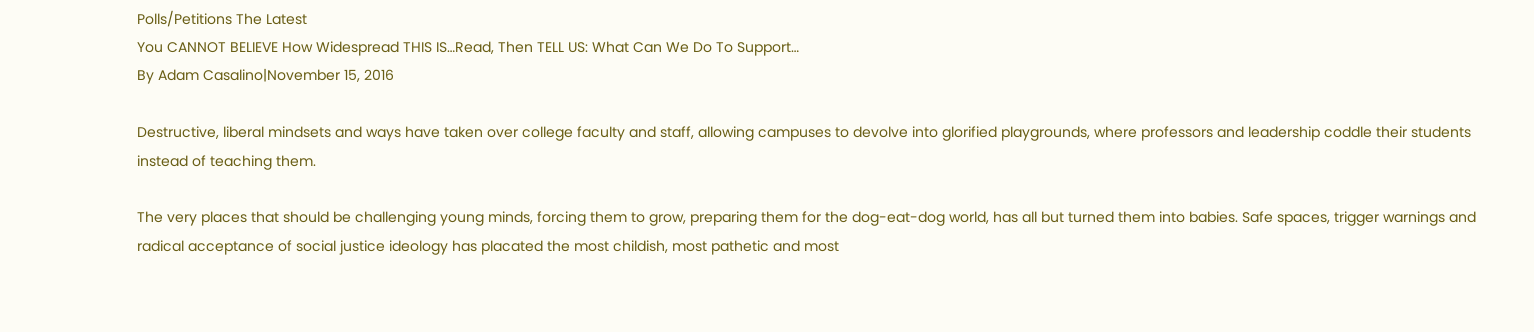Polls/Petitions The Latest
You CANNOT BELIEVE How Widespread THIS IS…Read, Then TELL US: What Can We Do To Support…
By Adam Casalino|November 15, 2016

Destructive, liberal mindsets and ways have taken over college faculty and staff, allowing campuses to devolve into glorified playgrounds, where professors and leadership coddle their students instead of teaching them.

The very places that should be challenging young minds, forcing them to grow, preparing them for the dog-eat-dog world, has all but turned them into babies. Safe spaces, trigger warnings and radical acceptance of social justice ideology has placated the most childish, most pathetic and most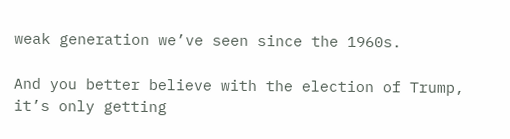weak generation we’ve seen since the 1960s.

And you better believe with the election of Trump, it’s only getting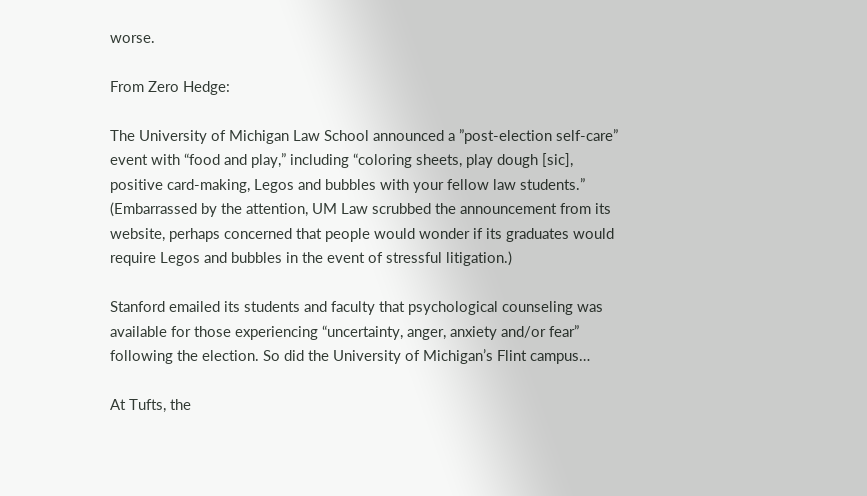worse.

From Zero Hedge:

The University of Michigan Law School announced a ”post-election self-care” event with “food and play,” including “coloring sheets, play dough [sic], positive card-making, Legos and bubbles with your fellow law students.” (Embarrassed by the attention, UM Law scrubbed the announcement from its website, perhaps concerned that people would wonder if its graduates would require Legos and bubbles in the event of stressful litigation.)

Stanford emailed its students and faculty that psychological counseling was available for those experiencing “uncertainty, anger, anxiety and/or fear” following the election. So did the University of Michigan’s Flint campus…

At Tufts, the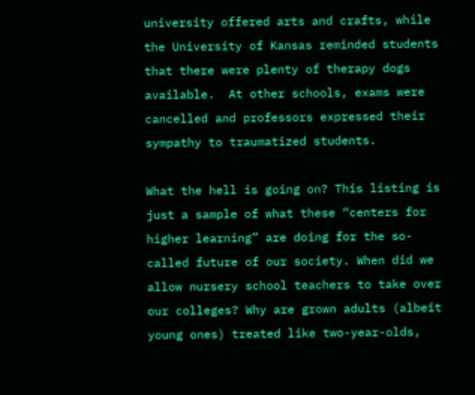university offered arts and crafts, while the University of Kansas reminded students that there were plenty of therapy dogs available.  At other schools, exams were cancelled and professors expressed their sympathy to traumatized students.

What the hell is going on? This listing is just a sample of what these “centers for higher learning” are doing for the so-called future of our society. When did we allow nursery school teachers to take over our colleges? Why are grown adults (albeit young ones) treated like two-year-olds,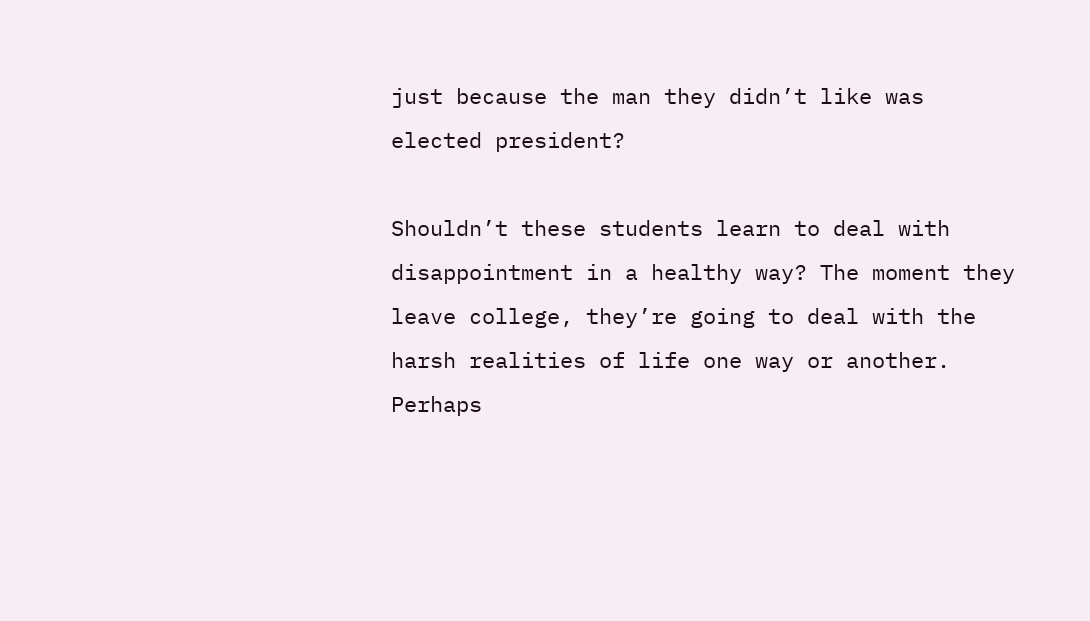just because the man they didn’t like was elected president?

Shouldn’t these students learn to deal with disappointment in a healthy way? The moment they leave college, they’re going to deal with the harsh realities of life one way or another. Perhaps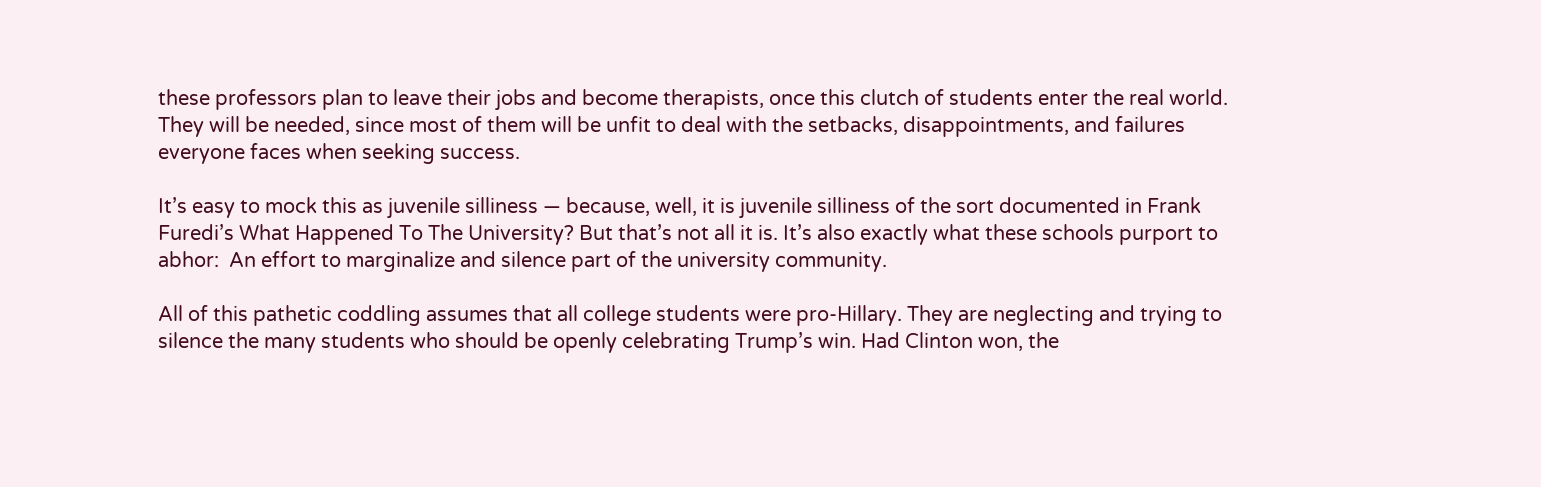these professors plan to leave their jobs and become therapists, once this clutch of students enter the real world. They will be needed, since most of them will be unfit to deal with the setbacks, disappointments, and failures everyone faces when seeking success.

It’s easy to mock this as juvenile silliness — because, well, it is juvenile silliness of the sort documented in Frank Furedi’s What Happened To The University? But that’s not all it is. It’s also exactly what these schools purport to abhor:  An effort to marginalize and silence part of the university community.

All of this pathetic coddling assumes that all college students were pro-Hillary. They are neglecting and trying to silence the many students who should be openly celebrating Trump’s win. Had Clinton won, the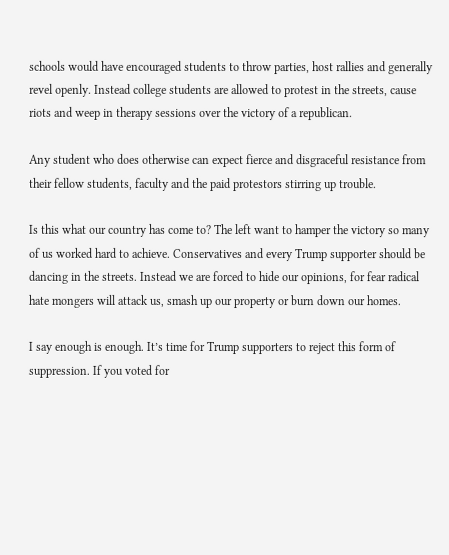schools would have encouraged students to throw parties, host rallies and generally revel openly. Instead college students are allowed to protest in the streets, cause riots and weep in therapy sessions over the victory of a republican.

Any student who does otherwise can expect fierce and disgraceful resistance from their fellow students, faculty and the paid protestors stirring up trouble.

Is this what our country has come to? The left want to hamper the victory so many of us worked hard to achieve. Conservatives and every Trump supporter should be dancing in the streets. Instead we are forced to hide our opinions, for fear radical hate mongers will attack us, smash up our property or burn down our homes.

I say enough is enough. It’s time for Trump supporters to reject this form of suppression. If you voted for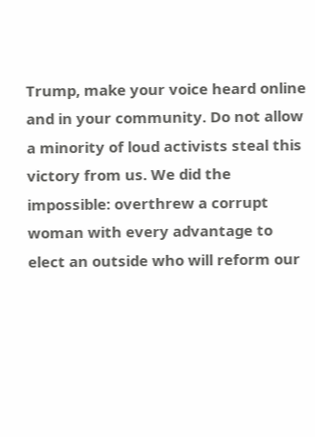Trump, make your voice heard online and in your community. Do not allow a minority of loud activists steal this victory from us. We did the impossible: overthrew a corrupt woman with every advantage to elect an outside who will reform our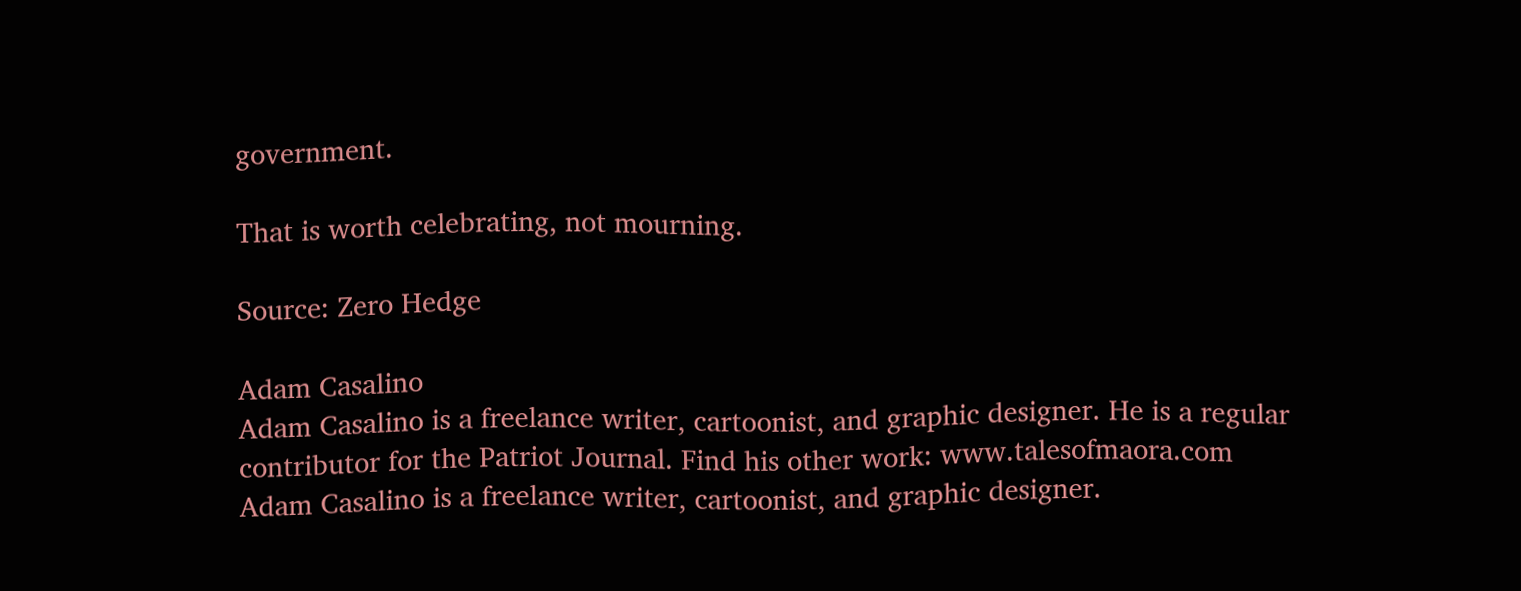government.

That is worth celebrating, not mourning.

Source: Zero Hedge

Adam Casalino
Adam Casalino is a freelance writer, cartoonist, and graphic designer. He is a regular contributor for the Patriot Journal. Find his other work: www.talesofmaora.com
Adam Casalino is a freelance writer, cartoonist, and graphic designer.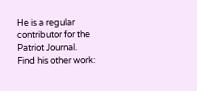He is a regular contributor for the Patriot Journal. Find his other work: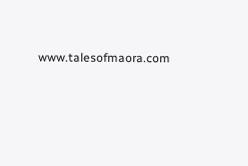www.talesofmaora.com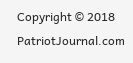Copyright © 2018 PatriotJournal.com